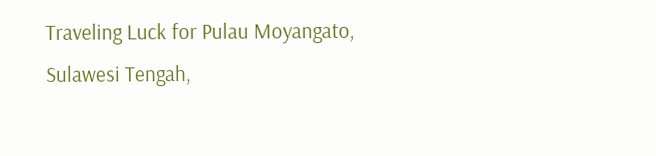Traveling Luck for Pulau Moyangato, Sulawesi Tengah,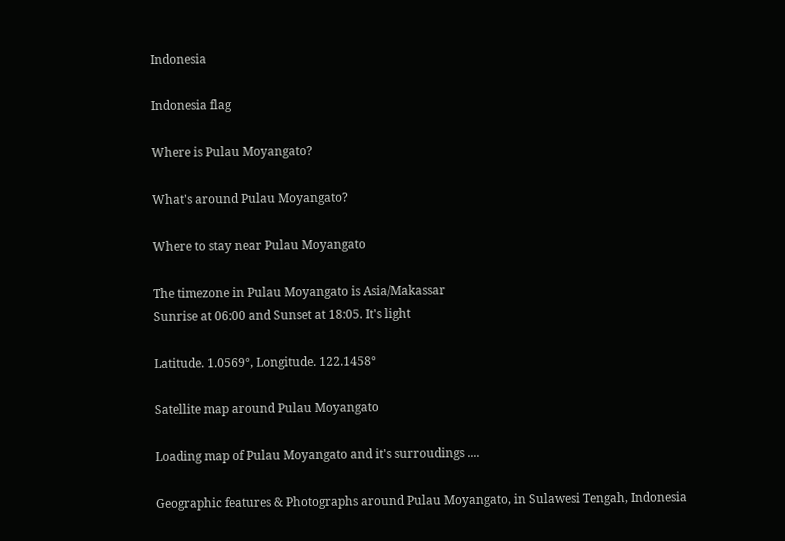Indonesia

Indonesia flag

Where is Pulau Moyangato?

What's around Pulau Moyangato?

Where to stay near Pulau Moyangato

The timezone in Pulau Moyangato is Asia/Makassar
Sunrise at 06:00 and Sunset at 18:05. It's light

Latitude. 1.0569°, Longitude. 122.1458°

Satellite map around Pulau Moyangato

Loading map of Pulau Moyangato and it's surroudings ....

Geographic features & Photographs around Pulau Moyangato, in Sulawesi Tengah, Indonesia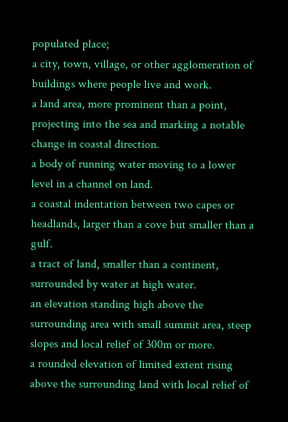populated place;
a city, town, village, or other agglomeration of buildings where people live and work.
a land area, more prominent than a point, projecting into the sea and marking a notable change in coastal direction.
a body of running water moving to a lower level in a channel on land.
a coastal indentation between two capes or headlands, larger than a cove but smaller than a gulf.
a tract of land, smaller than a continent, surrounded by water at high water.
an elevation standing high above the surrounding area with small summit area, steep slopes and local relief of 300m or more.
a rounded elevation of limited extent rising above the surrounding land with local relief of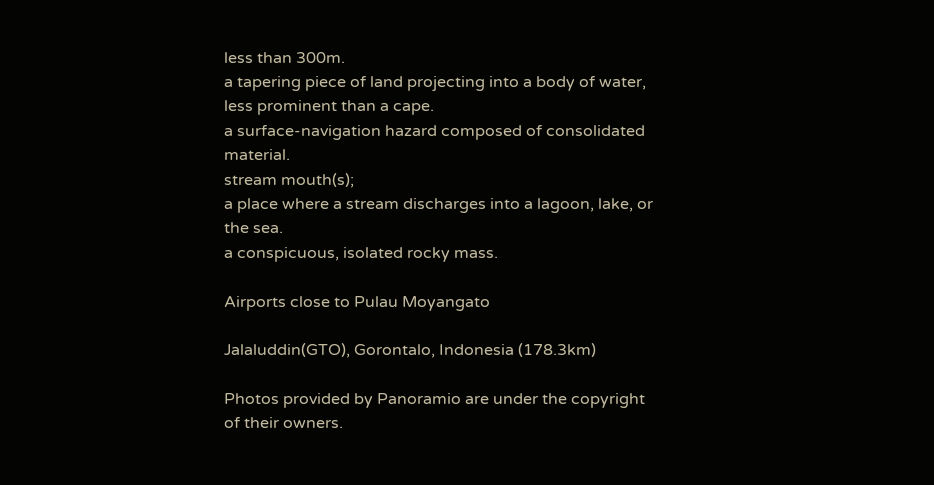less than 300m.
a tapering piece of land projecting into a body of water, less prominent than a cape.
a surface-navigation hazard composed of consolidated material.
stream mouth(s);
a place where a stream discharges into a lagoon, lake, or the sea.
a conspicuous, isolated rocky mass.

Airports close to Pulau Moyangato

Jalaluddin(GTO), Gorontalo, Indonesia (178.3km)

Photos provided by Panoramio are under the copyright of their owners.